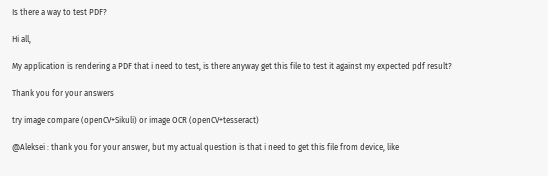Is there a way to test PDF?

Hi all,

My application is rendering a PDF that i need to test, is there anyway get this file to test it against my expected pdf result?

Thank you for your answers

try image compare (openCV+Sikuli) or image OCR (openCV+tesseract)

@Aleksei : thank you for your answer, but my actual question is that i need to get this file from device, like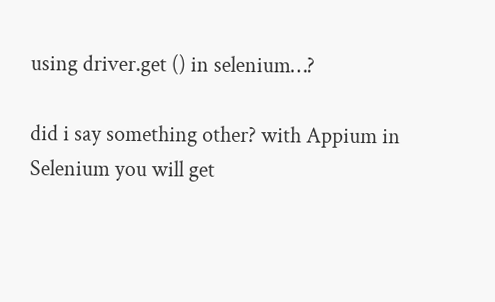using driver.get () in selenium…?

did i say something other? with Appium in Selenium you will get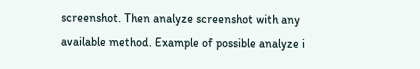screenshot. Then analyze screenshot with any available method. Example of possible analyze i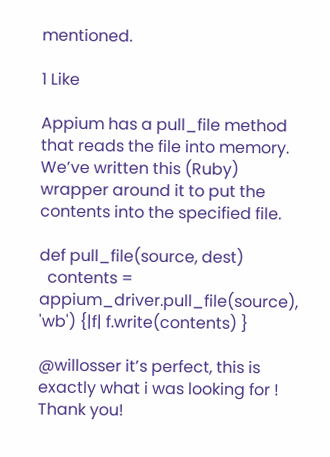mentioned.

1 Like

Appium has a pull_file method that reads the file into memory. We’ve written this (Ruby) wrapper around it to put the contents into the specified file.

def pull_file(source, dest)
  contents = appium_driver.pull_file(source), 'wb') {|f| f.write(contents) }

@willosser it’s perfect, this is exactly what i was looking for ! Thank you!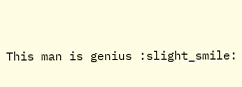This man is genius :slight_smile: